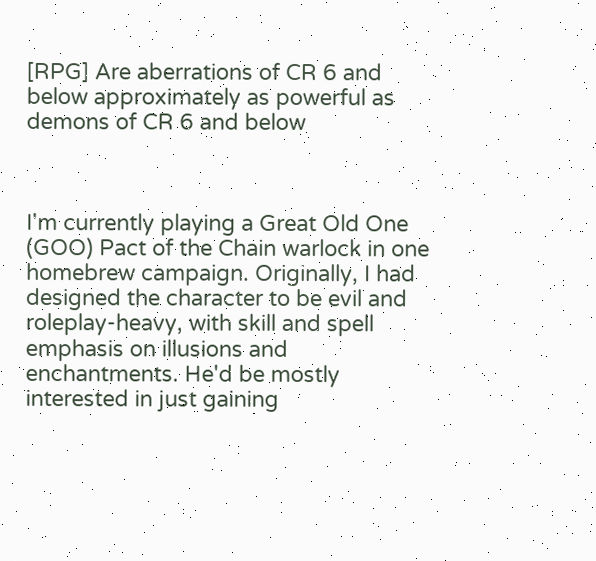[RPG] Are aberrations of CR 6 and below approximately as powerful as demons of CR 6 and below



I'm currently playing a Great Old One (GOO) Pact of the Chain warlock in one homebrew campaign. Originally, I had designed the character to be evil and roleplay-heavy, with skill and spell emphasis on illusions and enchantments. He'd be mostly interested in just gaining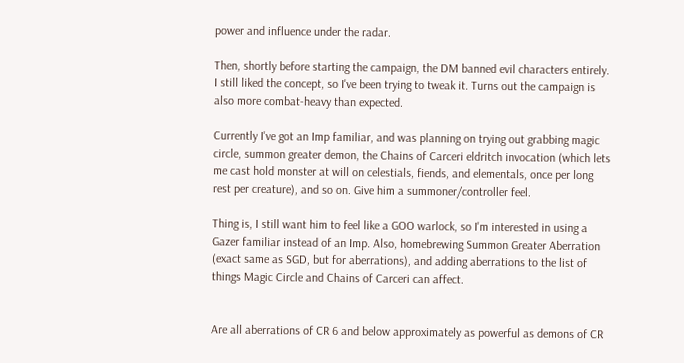power and influence under the radar.

Then, shortly before starting the campaign, the DM banned evil characters entirely. I still liked the concept, so I've been trying to tweak it. Turns out the campaign is also more combat-heavy than expected.

Currently I've got an Imp familiar, and was planning on trying out grabbing magic circle, summon greater demon, the Chains of Carceri eldritch invocation (which lets me cast hold monster at will on celestials, fiends, and elementals, once per long rest per creature), and so on. Give him a summoner/controller feel.

Thing is, I still want him to feel like a GOO warlock, so I'm interested in using a Gazer familiar instead of an Imp. Also, homebrewing Summon Greater Aberration (exact same as SGD, but for aberrations), and adding aberrations to the list of things Magic Circle and Chains of Carceri can affect.


Are all aberrations of CR 6 and below approximately as powerful as demons of CR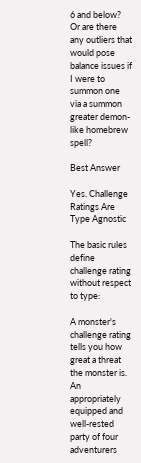6 and below? Or are there any outliers that would pose balance issues if I were to summon one via a summon greater demon-like homebrew spell?

Best Answer

Yes. Challenge Ratings Are Type Agnostic

The basic rules define challenge rating without respect to type:

A monster's challenge rating tells you how great a threat the monster is. An appropriately equipped and well-rested party of four adventurers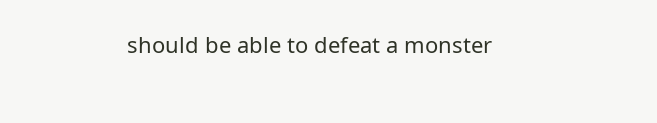should be able to defeat a monster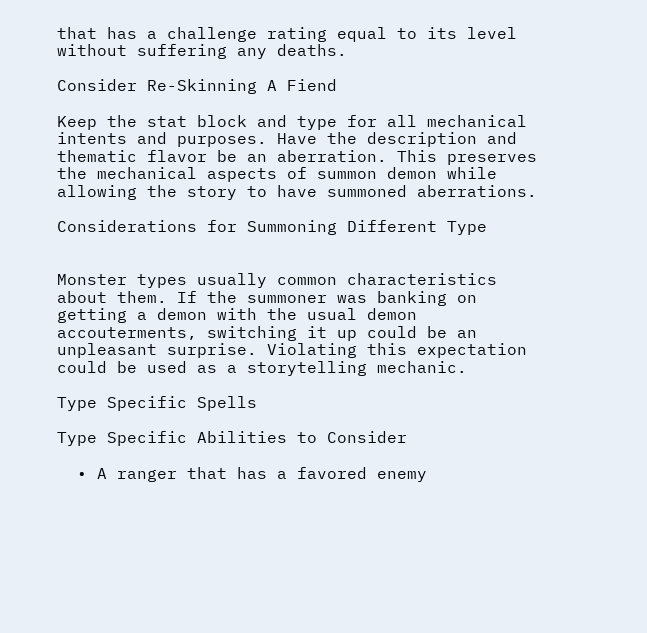that has a challenge rating equal to its level without suffering any deaths.

Consider Re-Skinning A Fiend

Keep the stat block and type for all mechanical intents and purposes. Have the description and thematic flavor be an aberration. This preserves the mechanical aspects of summon demon while allowing the story to have summoned aberrations.

Considerations for Summoning Different Type


Monster types usually common characteristics about them. If the summoner was banking on getting a demon with the usual demon accouterments, switching it up could be an unpleasant surprise. Violating this expectation could be used as a storytelling mechanic.

Type Specific Spells

Type Specific Abilities to Consider

  • A ranger that has a favored enemy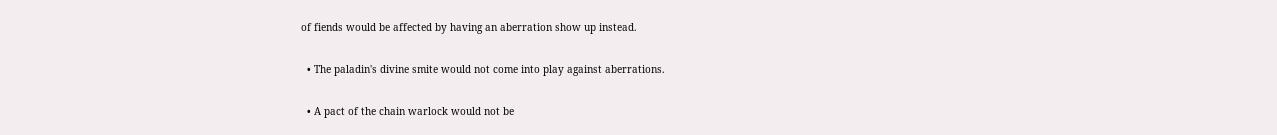of fiends would be affected by having an aberration show up instead.

  • The paladin's divine smite would not come into play against aberrations.

  • A pact of the chain warlock would not be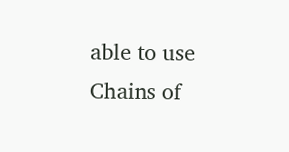able to use Chains of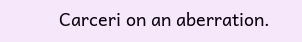Carceri on an aberration.